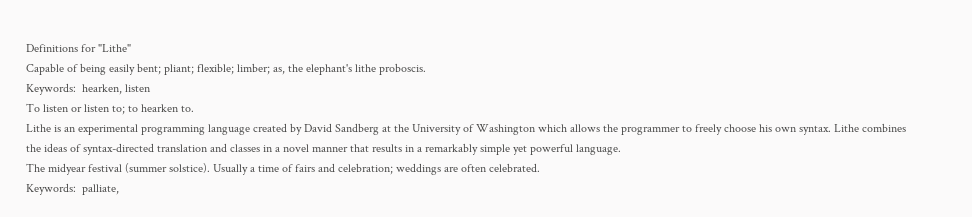Definitions for "Lithe"
Capable of being easily bent; pliant; flexible; limber; as, the elephant's lithe proboscis.
Keywords:  hearken, listen
To listen or listen to; to hearken to.
Lithe is an experimental programming language created by David Sandberg at the University of Washington which allows the programmer to freely choose his own syntax. Lithe combines the ideas of syntax-directed translation and classes in a novel manner that results in a remarkably simple yet powerful language.
The midyear festival (summer solstice). Usually a time of fairs and celebration; weddings are often celebrated.
Keywords:  palliate,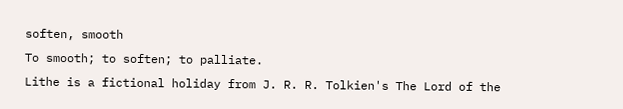soften, smooth
To smooth; to soften; to palliate.
Lithe is a fictional holiday from J. R. R. Tolkien's The Lord of the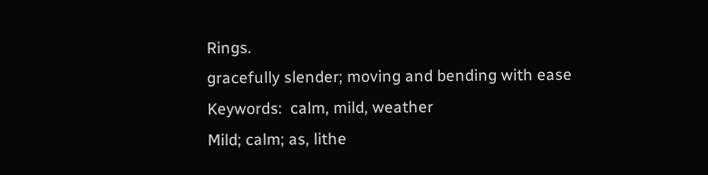Rings.
gracefully slender; moving and bending with ease
Keywords:  calm, mild, weather
Mild; calm; as, lithe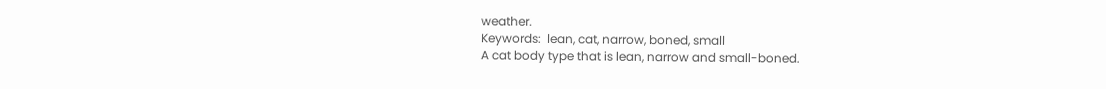weather.
Keywords:  lean, cat, narrow, boned, small
A cat body type that is lean, narrow and small-boned.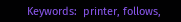Keywords:  printer, follows,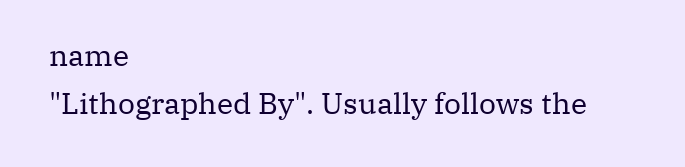name
"Lithographed By". Usually follows the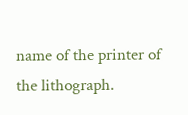name of the printer of the lithograph.